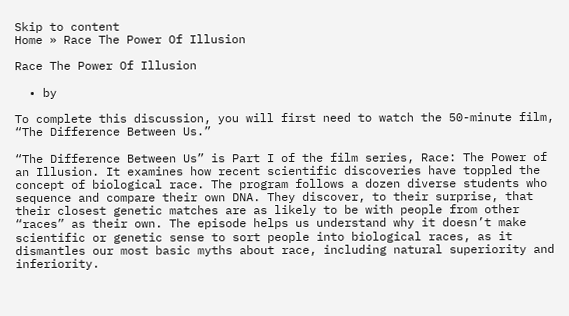Skip to content
Home » Race The Power Of Illusion

Race The Power Of Illusion

  • by

To complete this discussion, you will first need to watch the 50-minute film, “The Difference Between Us.”

“The Difference Between Us” is Part I of the film series, Race: The Power of an Illusion. It examines how recent scientific discoveries have toppled the concept of biological race. The program follows a dozen diverse students who sequence and compare their own DNA. They discover, to their surprise, that their closest genetic matches are as likely to be with people from other “races” as their own. The episode helps us understand why it doesn’t make scientific or genetic sense to sort people into biological races, as it dismantles our most basic myths about race, including natural superiority and inferiority.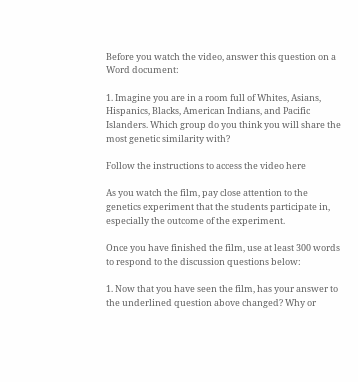Before you watch the video, answer this question on a Word document:

1. Imagine you are in a room full of Whites, Asians, Hispanics, Blacks, American Indians, and Pacific Islanders. Which group do you think you will share the most genetic similarity with?

Follow the instructions to access the video here

As you watch the film, pay close attention to the genetics experiment that the students participate in, especially the outcome of the experiment.

Once you have finished the film, use at least 300 words to respond to the discussion questions below:

1. Now that you have seen the film, has your answer to the underlined question above changed? Why or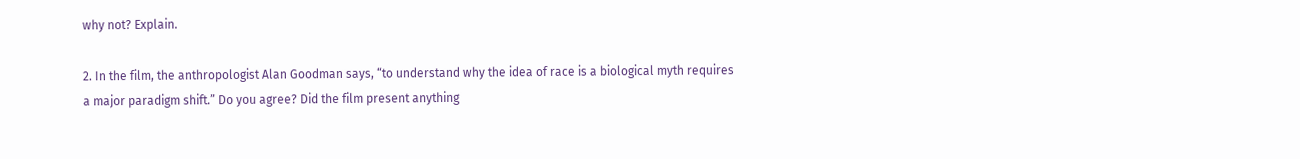why not? Explain.

2. In the film, the anthropologist Alan Goodman says, “to understand why the idea of race is a biological myth requires a major paradigm shift.” Do you agree? Did the film present anything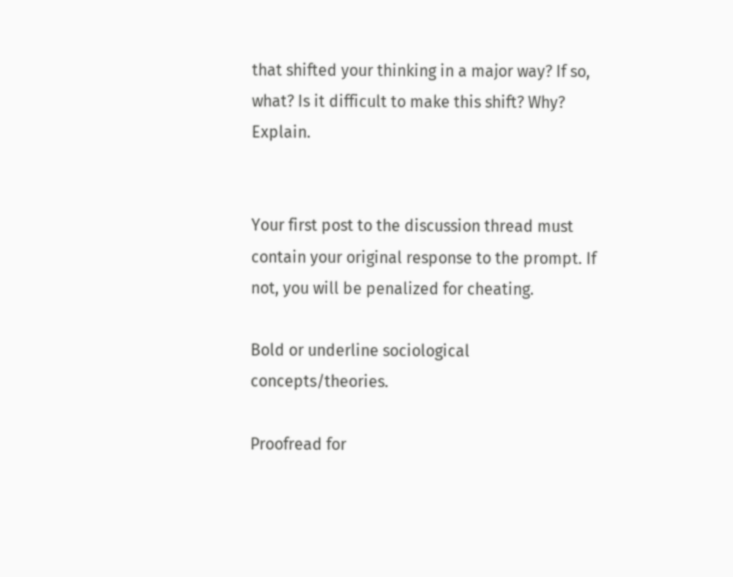that shifted your thinking in a major way? If so, what? Is it difficult to make this shift? Why? Explain.


Your first post to the discussion thread must contain your original response to the prompt. If not, you will be penalized for cheating.

Bold or underline sociological concepts/theories.

Proofread for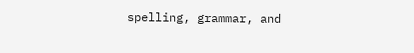spelling, grammar, and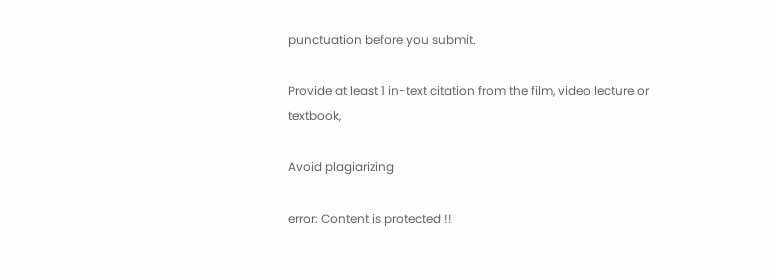punctuation before you submit.

Provide at least 1 in-text citation from the film, video lecture or textbook,

Avoid plagiarizing

error: Content is protected !!